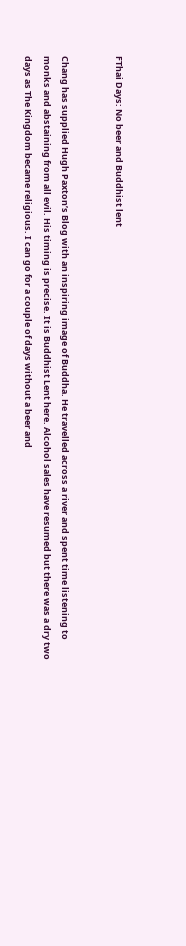FThai Days: No beer and Buddhist lent


Chang has supplied Hugh Paxton’s Blog with an inspiring image of Buddha. He travelled across a river and spent time listening to monks and abstaining from all evil. His timing is precise. It is Buddhist Lent here. Alcohol sales have resumed but there was a dry two days as The Kingdom became religious. I can go for a couple of days without a beer and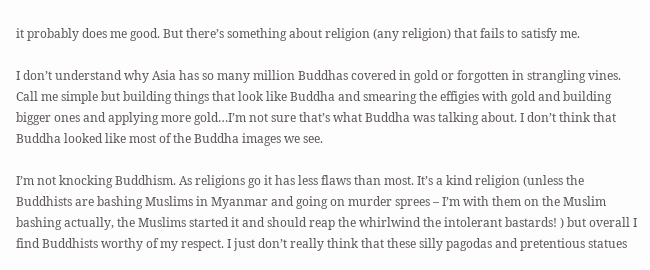it probably does me good. But there’s something about religion (any religion) that fails to satisfy me.

I don’t understand why Asia has so many million Buddhas covered in gold or forgotten in strangling vines. Call me simple but building things that look like Buddha and smearing the effigies with gold and building bigger ones and applying more gold…I’m not sure that’s what Buddha was talking about. I don’t think that Buddha looked like most of the Buddha images we see.

I’m not knocking Buddhism. As religions go it has less flaws than most. It’s a kind religion (unless the Buddhists are bashing Muslims in Myanmar and going on murder sprees – I’m with them on the Muslim bashing actually, the Muslims started it and should reap the whirlwind the intolerant bastards! ) but overall I find Buddhists worthy of my respect. I just don’t really think that these silly pagodas and pretentious statues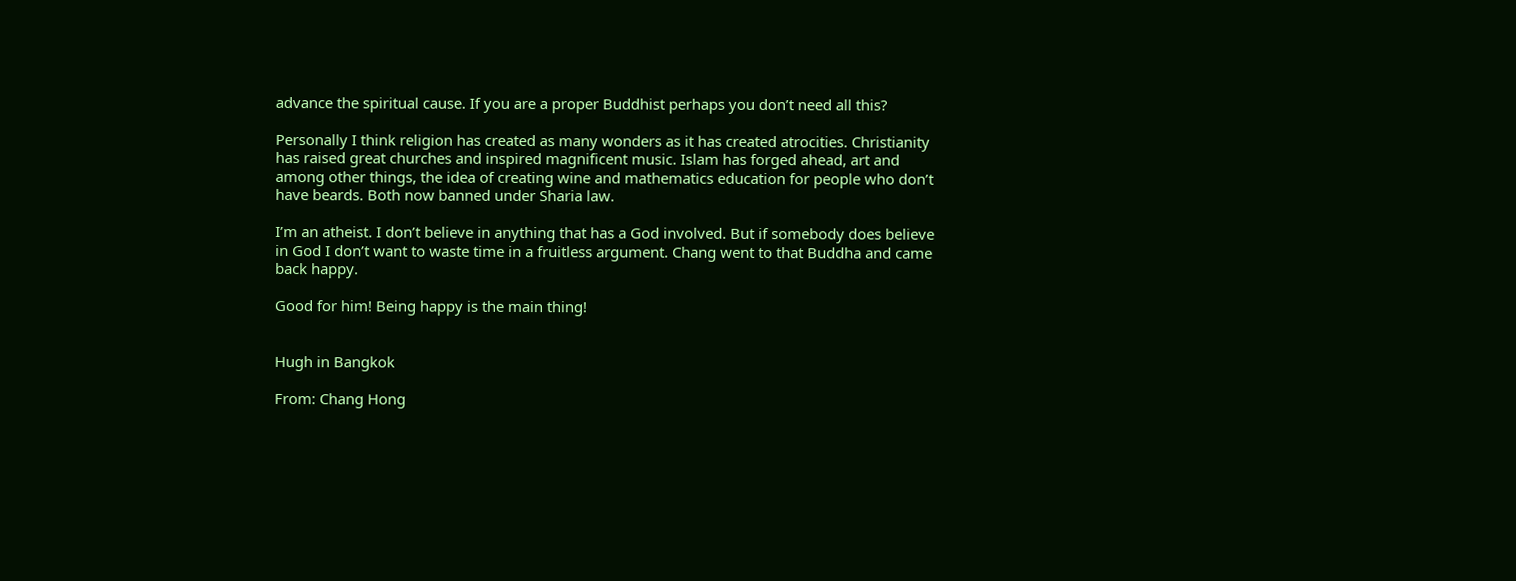advance the spiritual cause. If you are a proper Buddhist perhaps you don’t need all this?

Personally I think religion has created as many wonders as it has created atrocities. Christianity has raised great churches and inspired magnificent music. Islam has forged ahead, art and among other things, the idea of creating wine and mathematics education for people who don’t have beards. Both now banned under Sharia law.

I’m an atheist. I don’t believe in anything that has a God involved. But if somebody does believe in God I don’t want to waste time in a fruitless argument. Chang went to that Buddha and came back happy.

Good for him! Being happy is the main thing!


Hugh in Bangkok

From: Chang Hong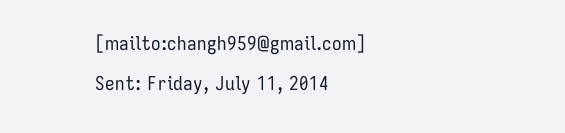[mailto:changh959@gmail.com]
Sent: Friday, July 11, 2014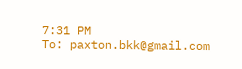7:31 PM
To: paxton.bkk@gmail.com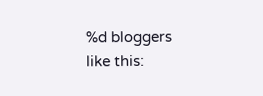%d bloggers like this: